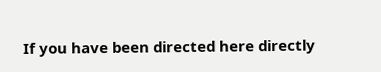If you have been directed here directly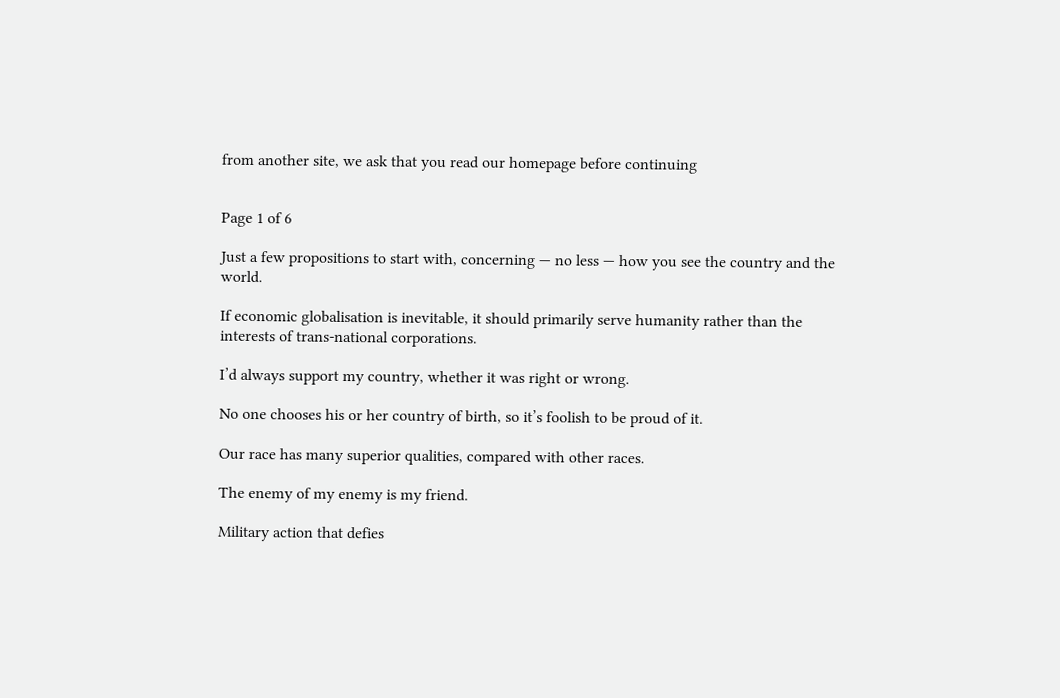from another site, we ask that you read our homepage before continuing


Page 1 of 6

Just a few propositions to start with, concerning — no less — how you see the country and the world.

If economic globalisation is inevitable, it should primarily serve humanity rather than the interests of trans-national corporations.

I’d always support my country, whether it was right or wrong.

No one chooses his or her country of birth, so it’s foolish to be proud of it.

Our race has many superior qualities, compared with other races.

The enemy of my enemy is my friend.

Military action that defies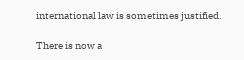international law is sometimes justified.

There is now a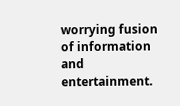worrying fusion of information and entertainment.